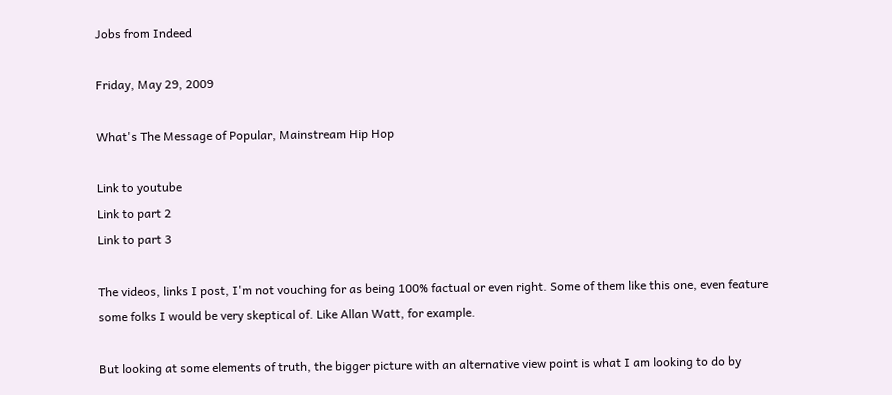Jobs from Indeed

Friday, May 29, 2009

What's The Message of Popular, Mainstream Hip Hop

Link to youtube
Link to part 2
Link to part 3

The videos, links I post, I'm not vouching for as being 100% factual or even right. Some of them like this one, even feature some folks I would be very skeptical of. Like Allan Watt, for example.

But looking at some elements of truth, the bigger picture with an alternative view point is what I am looking to do by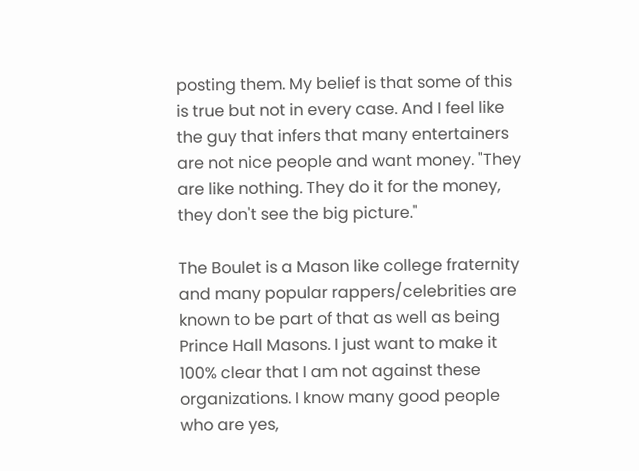posting them. My belief is that some of this is true but not in every case. And I feel like the guy that infers that many entertainers are not nice people and want money. "They are like nothing. They do it for the money, they don't see the big picture."

The Boulet is a Mason like college fraternity and many popular rappers/celebrities are known to be part of that as well as being Prince Hall Masons. I just want to make it 100% clear that I am not against these organizations. I know many good people who are yes,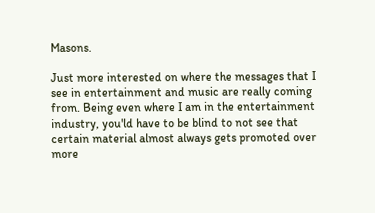Masons.

Just more interested on where the messages that I see in entertainment and music are really coming from. Being even where I am in the entertainment industry, you'ld have to be blind to not see that certain material almost always gets promoted over more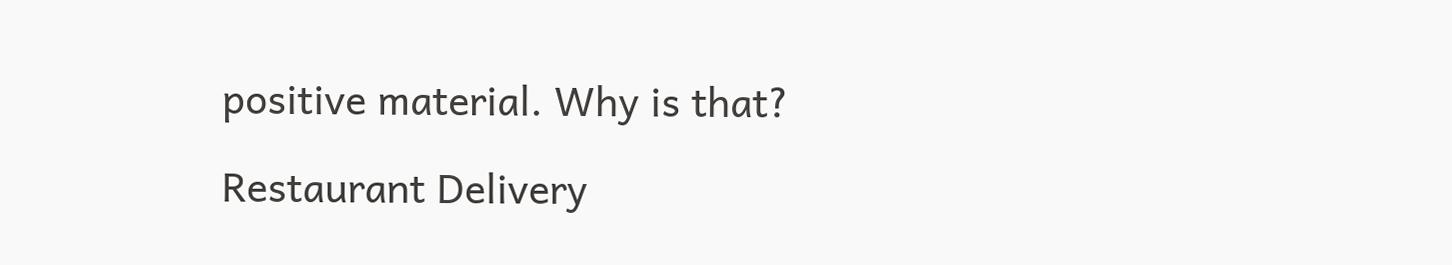positive material. Why is that?

Restaurant Delivery